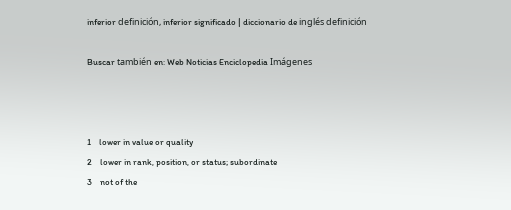inferior definición, inferior significado | diccionario de inglés definición

Buscar también en: Web Noticias Enciclopedia Imágenes



1    lower in value or quality
2    lower in rank, position, or status; subordinate
3    not of the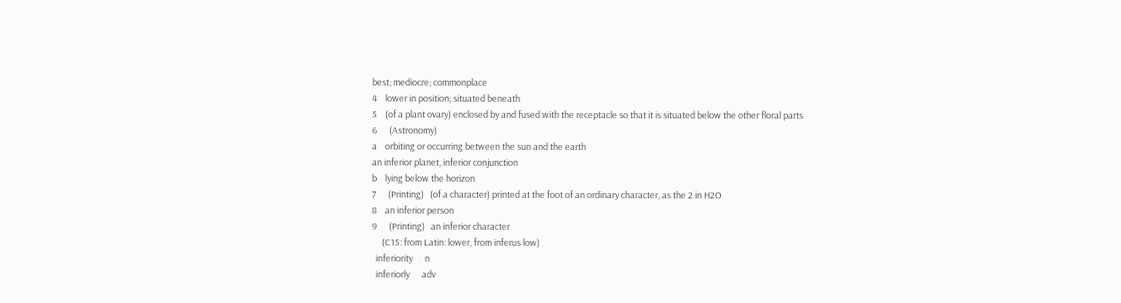best; mediocre; commonplace
4    lower in position; situated beneath
5    (of a plant ovary) enclosed by and fused with the receptacle so that it is situated below the other floral parts
6      (Astronomy)
a    orbiting or occurring between the sun and the earth
an inferior planet, inferior conjunction
b    lying below the horizon
7      (Printing)   (of a character) printed at the foot of an ordinary character, as the 2 in H2O
8    an inferior person
9      (Printing)   an inferior character
     (C15: from Latin: lower, from inferus low)
  inferiority      n
  inferiorly      adv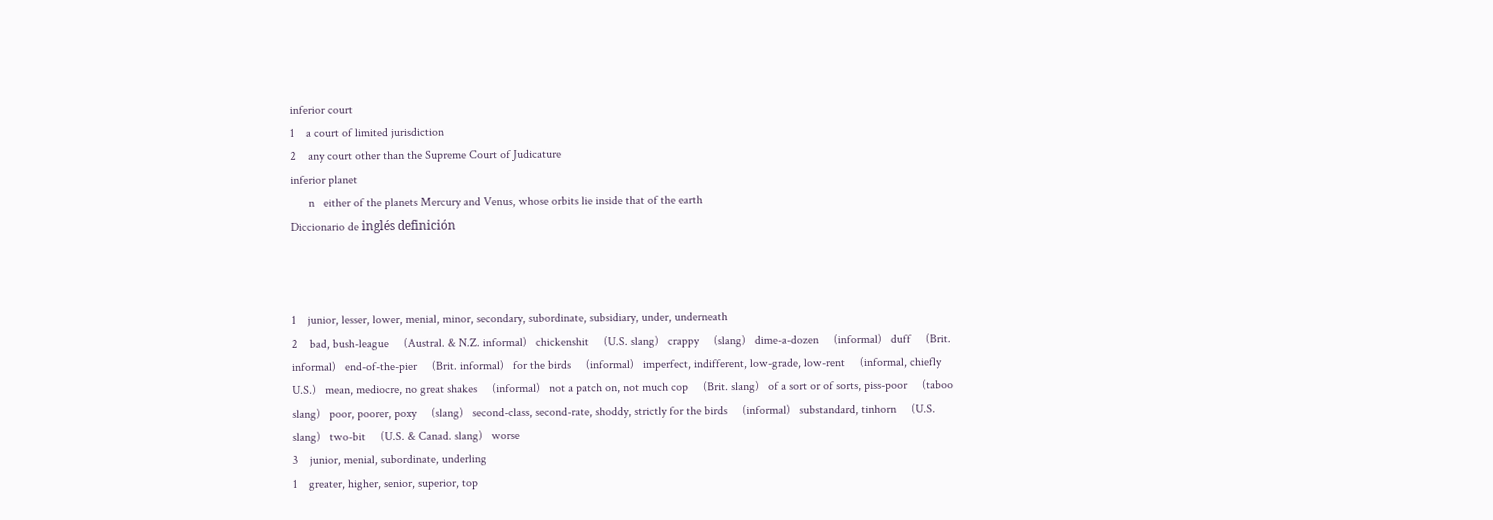inferior court
1    a court of limited jurisdiction
2    any court other than the Supreme Court of Judicature
inferior planet
      n   either of the planets Mercury and Venus, whose orbits lie inside that of the earth
Diccionario de inglés definición



1    junior, lesser, lower, menial, minor, secondary, subordinate, subsidiary, under, underneath
2    bad, bush-league     (Austral. & N.Z. informal)   chickenshit     (U.S. slang)   crappy     (slang)   dime-a-dozen     (informal)   duff     (Brit. informal)   end-of-the-pier     (Brit. informal)   for the birds     (informal)   imperfect, indifferent, low-grade, low-rent     (informal, chiefly U.S.)   mean, mediocre, no great shakes     (informal)   not a patch on, not much cop     (Brit. slang)   of a sort or of sorts, piss-poor     (taboo slang)   poor, poorer, poxy     (slang)   second-class, second-rate, shoddy, strictly for the birds     (informal)   substandard, tinhorn     (U.S. slang)   two-bit     (U.S. & Canad. slang)   worse
3    junior, menial, subordinate, underling
1    greater, higher, senior, superior, top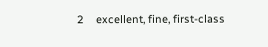2    excellent, fine, first-class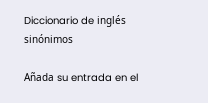Diccionario de inglés sinónimos

Añada su entrada en el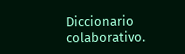Diccionario colaborativo.